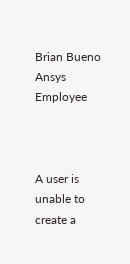Brian Bueno
Ansys Employee



A user is unable to create a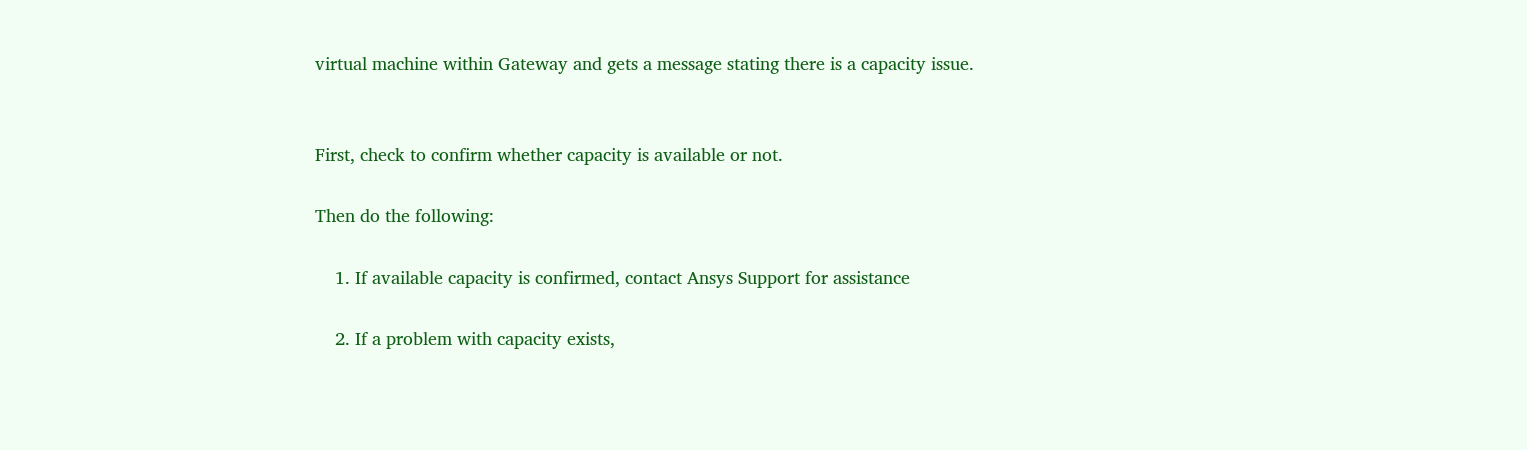virtual machine within Gateway and gets a message stating there is a capacity issue.


First, check to confirm whether capacity is available or not.

Then do the following:

    1. If available capacity is confirmed, contact Ansys Support for assistance

    2. If a problem with capacity exists,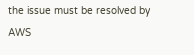the issue must be resolved by AWS